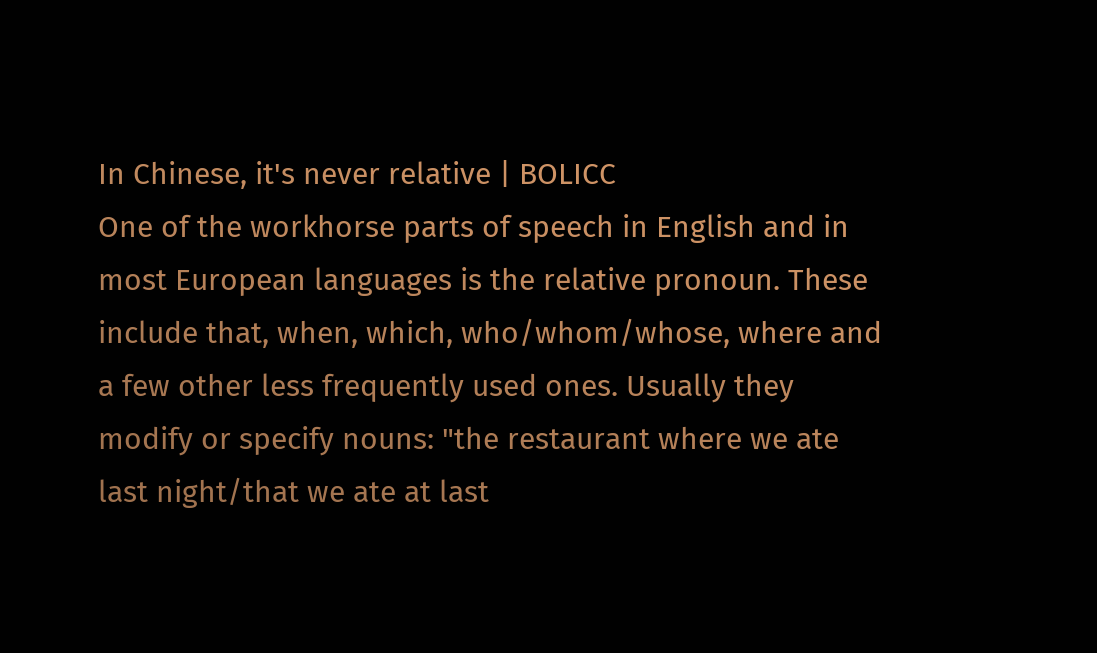In Chinese, it's never relative | BOLICC
One of the workhorse parts of speech in English and in most European languages is the relative pronoun. These include that, when, which, who/whom/whose, where and a few other less frequently used ones. Usually they modify or specify nouns: "the restaurant where we ate last night/that we ate at last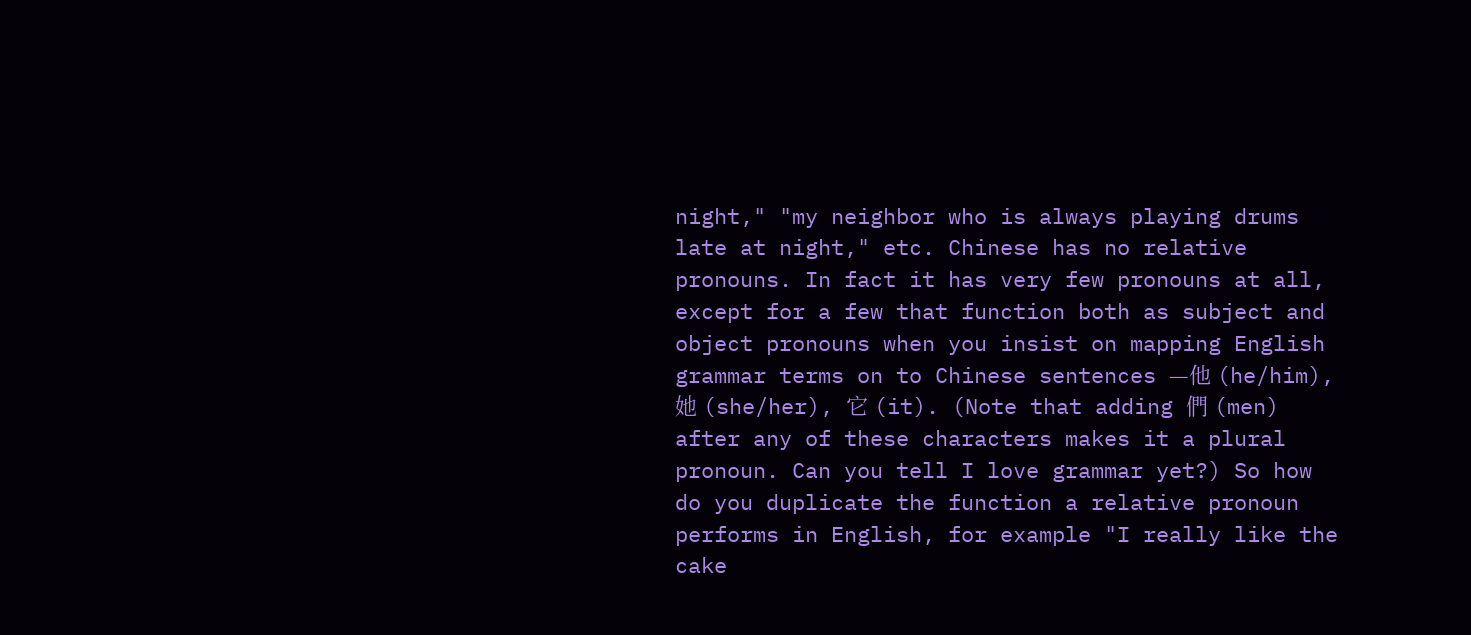night," "my neighbor who is always playing drums late at night," etc. Chinese has no relative pronouns. In fact it has very few pronouns at all, except for a few that function both as subject and object pronouns when you insist on mapping English grammar terms on to Chinese sentences —他 (he/him), 她 (she/her), 它 (it). (Note that adding 們 (men) after any of these characters makes it a plural pronoun. Can you tell I love grammar yet?) So how do you duplicate the function a relative pronoun performs in English, for example "I really like the cake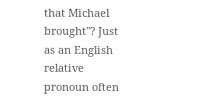that Michael brought"? Just as an English relative pronoun often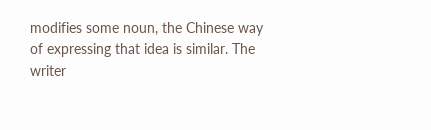modifies some noun, the Chinese way of expressing that idea is similar. The writer